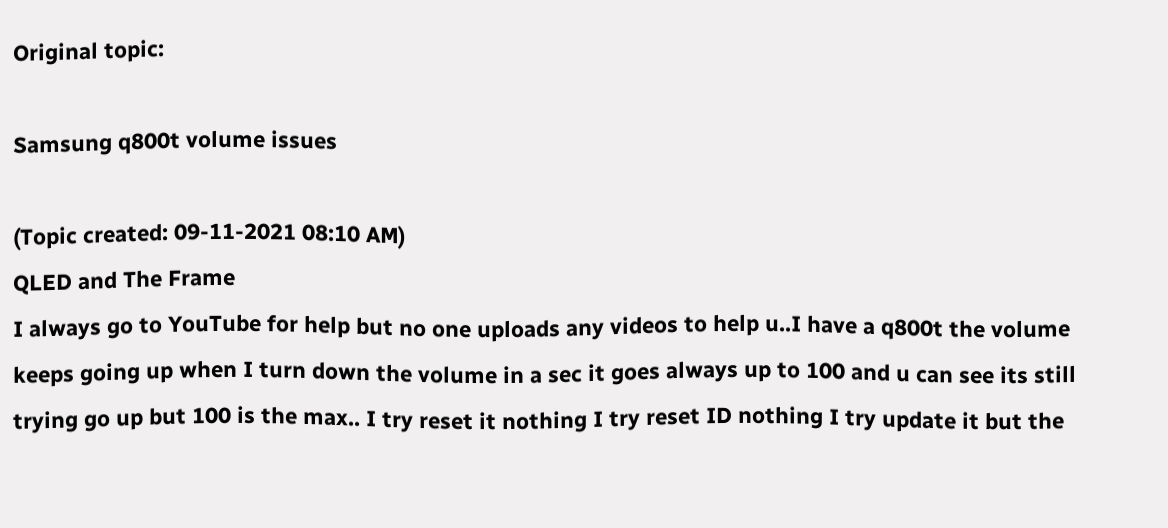Original topic:

Samsung q800t volume issues

(Topic created: 09-11-2021 08:10 AM)
QLED and The Frame
I always go to YouTube for help but no one uploads any videos to help u..I have a q800t the volume keeps going up when I turn down the volume in a sec it goes always up to 100 and u can see its still trying go up but 100 is the max.. I try reset it nothing I try reset ID nothing I try update it but the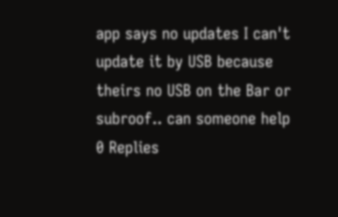app says no updates I can't update it by USB because theirs no USB on the Bar or subroof.. can someone help
0 Replies